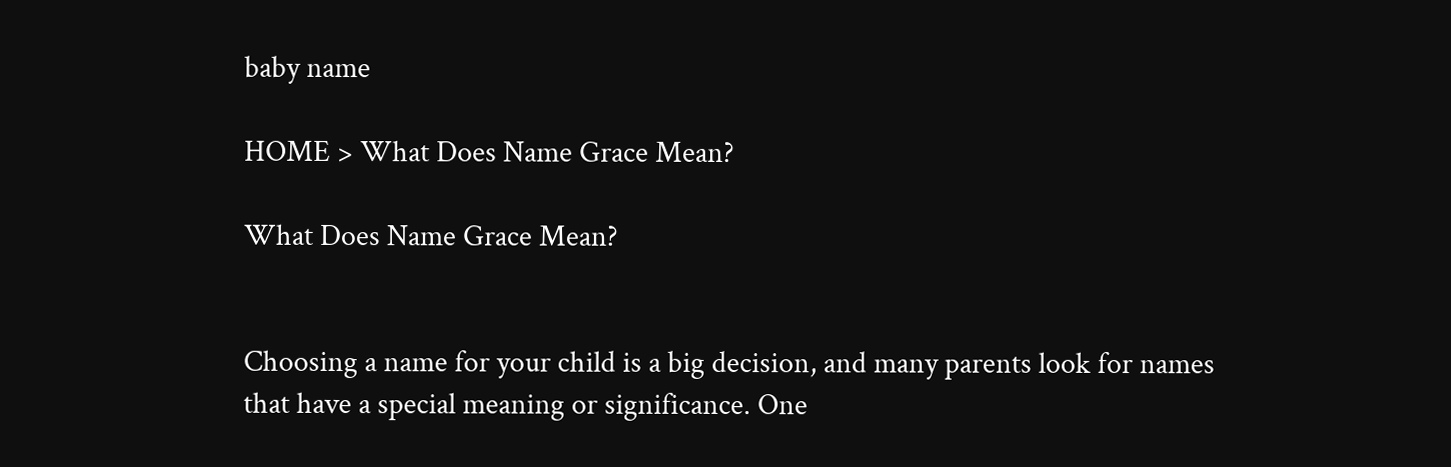baby name

HOME > What Does Name Grace Mean?

What Does Name Grace Mean?


Choosing a name for your child is a big decision, and many parents look for names that have a special meaning or significance. One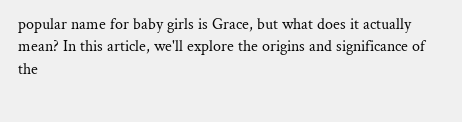popular name for baby girls is Grace, but what does it actually mean? In this article, we'll explore the origins and significance of the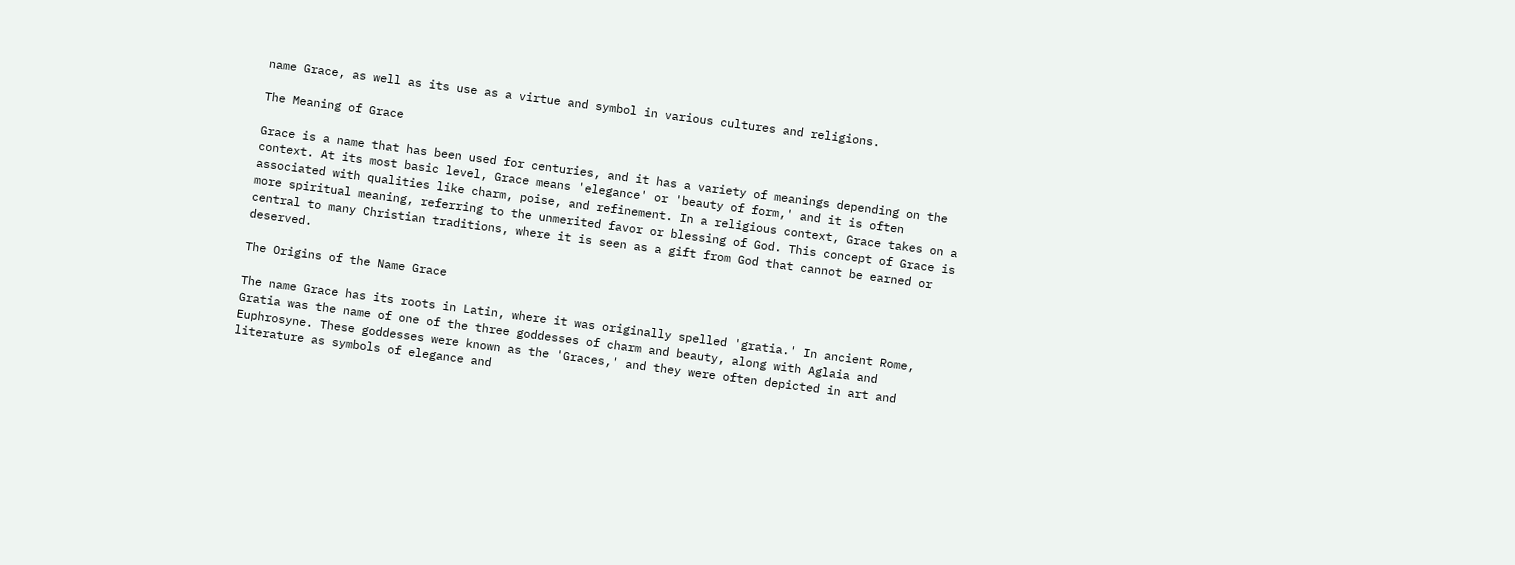name Grace, as well as its use as a virtue and symbol in various cultures and religions.

The Meaning of Grace

Grace is a name that has been used for centuries, and it has a variety of meanings depending on the context. At its most basic level, Grace means 'elegance' or 'beauty of form,' and it is often associated with qualities like charm, poise, and refinement. In a religious context, Grace takes on a more spiritual meaning, referring to the unmerited favor or blessing of God. This concept of Grace is central to many Christian traditions, where it is seen as a gift from God that cannot be earned or deserved.

The Origins of the Name Grace

The name Grace has its roots in Latin, where it was originally spelled 'gratia.' In ancient Rome, Gratia was the name of one of the three goddesses of charm and beauty, along with Aglaia and Euphrosyne. These goddesses were known as the 'Graces,' and they were often depicted in art and literature as symbols of elegance and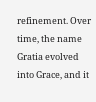refinement. Over time, the name Gratia evolved into Grace, and it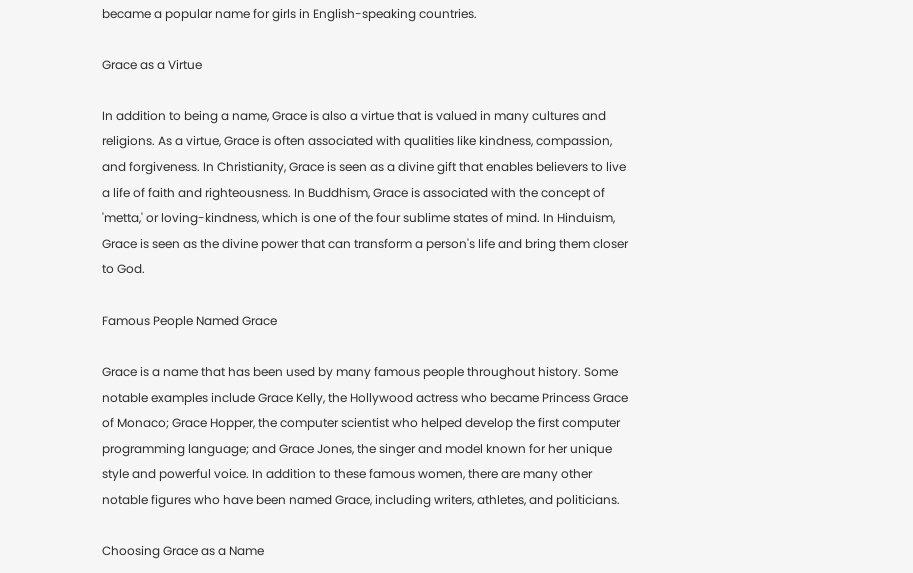became a popular name for girls in English-speaking countries.

Grace as a Virtue

In addition to being a name, Grace is also a virtue that is valued in many cultures and religions. As a virtue, Grace is often associated with qualities like kindness, compassion, and forgiveness. In Christianity, Grace is seen as a divine gift that enables believers to live a life of faith and righteousness. In Buddhism, Grace is associated with the concept of 'metta,' or loving-kindness, which is one of the four sublime states of mind. In Hinduism, Grace is seen as the divine power that can transform a person's life and bring them closer to God.

Famous People Named Grace

Grace is a name that has been used by many famous people throughout history. Some notable examples include Grace Kelly, the Hollywood actress who became Princess Grace of Monaco; Grace Hopper, the computer scientist who helped develop the first computer programming language; and Grace Jones, the singer and model known for her unique style and powerful voice. In addition to these famous women, there are many other notable figures who have been named Grace, including writers, athletes, and politicians.

Choosing Grace as a Name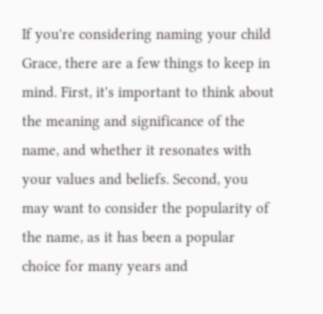If you're considering naming your child Grace, there are a few things to keep in mind. First, it's important to think about the meaning and significance of the name, and whether it resonates with your values and beliefs. Second, you may want to consider the popularity of the name, as it has been a popular choice for many years and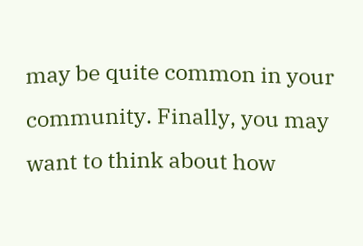may be quite common in your community. Finally, you may want to think about how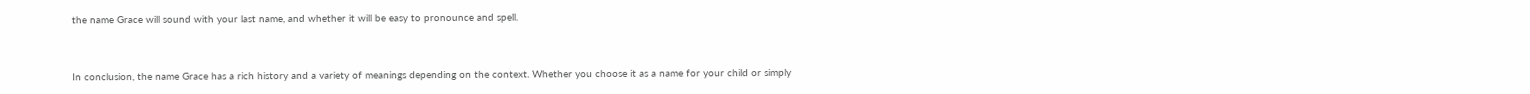the name Grace will sound with your last name, and whether it will be easy to pronounce and spell.


In conclusion, the name Grace has a rich history and a variety of meanings depending on the context. Whether you choose it as a name for your child or simply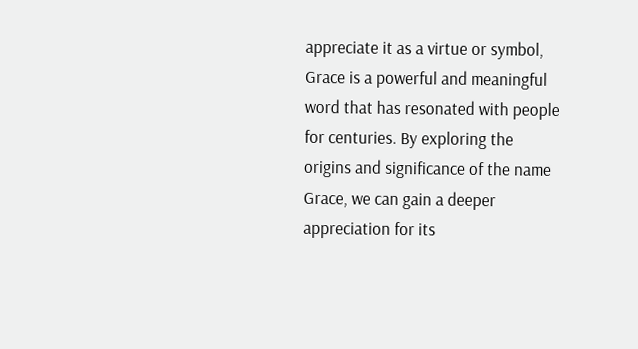appreciate it as a virtue or symbol, Grace is a powerful and meaningful word that has resonated with people for centuries. By exploring the origins and significance of the name Grace, we can gain a deeper appreciation for its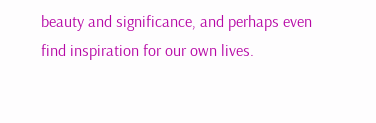beauty and significance, and perhaps even find inspiration for our own lives.